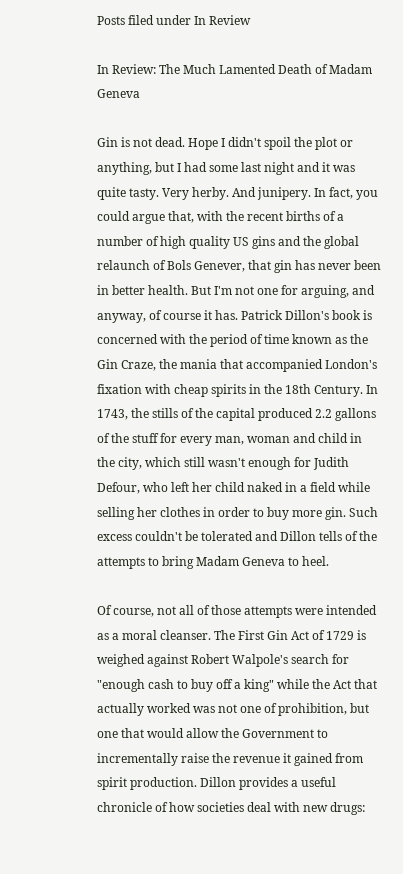Posts filed under In Review

In Review: The Much Lamented Death of Madam Geneva

Gin is not dead. Hope I didn't spoil the plot or anything, but I had some last night and it was quite tasty. Very herby. And junipery. In fact, you could argue that, with the recent births of a number of high quality US gins and the global relaunch of Bols Genever, that gin has never been in better health. But I'm not one for arguing, and anyway, of course it has. Patrick Dillon's book is concerned with the period of time known as the Gin Craze, the mania that accompanied London's fixation with cheap spirits in the 18th Century. In 1743, the stills of the capital produced 2.2 gallons of the stuff for every man, woman and child in the city, which still wasn't enough for Judith Defour, who left her child naked in a field while selling her clothes in order to buy more gin. Such excess couldn't be tolerated and Dillon tells of the attempts to bring Madam Geneva to heel.

Of course, not all of those attempts were intended as a moral cleanser. The First Gin Act of 1729 is weighed against Robert Walpole's search for "enough cash to buy off a king" while the Act that actually worked was not one of prohibition, but one that would allow the Government to incrementally raise the revenue it gained from spirit production. Dillon provides a useful chronicle of how societies deal with new drugs: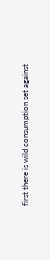first there is wild consumption set against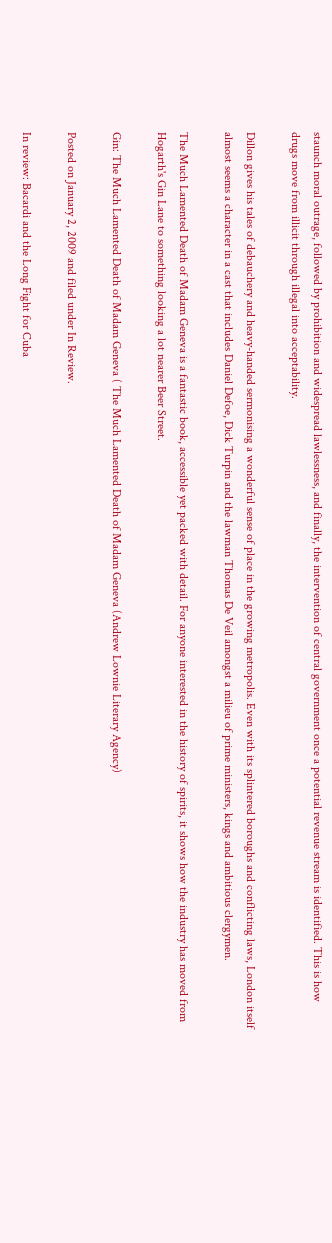staunch moral outrage, followed by prohibition and widespread lawlessness, and finally, the intervention of central government once a potential revenue stream is identified. This is how drugs move from illicit through illegal into acceptability.

Dillon gives his tales of debauchery and heavy-handed sermonising a wonderful sense of place in the growing metropolis. Even with its splintered boroughs and conflicting laws, London itself almost seems a character in a cast that includes Daniel Defoe, Dick Turpin and the lawman Thomas De Veil amongst a milieu of prime ministers, kings and ambitious clergymen.

The Much Lamented Death of Madam Geneva is a fantastic book, accessible yet packed with detail. For anyone interested in the history of spirits, it shows how the industry has moved from Hogarth's Gin Lane to something looking a lot nearer Beer Street.

Gin: The Much Lamented Death of Madam Geneva ( The Much Lamented Death of Madam Geneva (Andrew Lownie Literary Agency)

Posted on January 2, 2009 and filed under In Review.

In review: Bacardi and the Long Fight for Cuba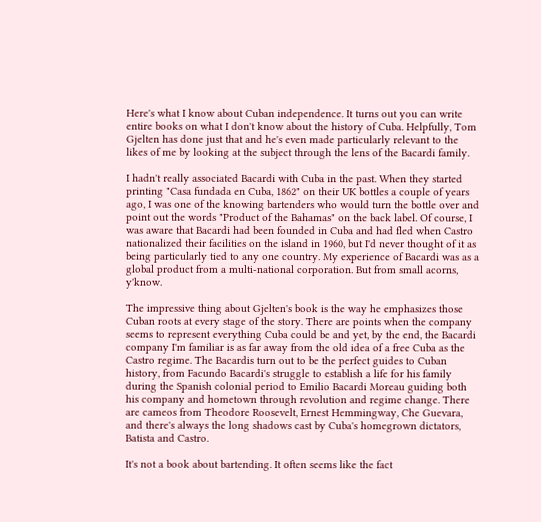Here's what I know about Cuban independence. It turns out you can write entire books on what I don't know about the history of Cuba. Helpfully, Tom Gjelten has done just that and he's even made particularly relevant to the likes of me by looking at the subject through the lens of the Bacardi family.

I hadn't really associated Bacardi with Cuba in the past. When they started printing "Casa fundada en Cuba, 1862" on their UK bottles a couple of years ago, I was one of the knowing bartenders who would turn the bottle over and point out the words "Product of the Bahamas" on the back label. Of course, I was aware that Bacardi had been founded in Cuba and had fled when Castro nationalized their facilities on the island in 1960, but I'd never thought of it as being particularly tied to any one country. My experience of Bacardi was as a global product from a multi-national corporation. But from small acorns, y'know.

The impressive thing about Gjelten's book is the way he emphasizes those Cuban roots at every stage of the story. There are points when the company seems to represent everything Cuba could be and yet, by the end, the Bacardi company I'm familiar is as far away from the old idea of a free Cuba as the Castro regime. The Bacardis turn out to be the perfect guides to Cuban history, from Facundo Bacardi's struggle to establish a life for his family during the Spanish colonial period to Emilio Bacardi Moreau guiding both his company and hometown through revolution and regime change. There are cameos from Theodore Roosevelt, Ernest Hemmingway, Che Guevara, and there's always the long shadows cast by Cuba's homegrown dictators, Batista and Castro.

It's not a book about bartending. It often seems like the fact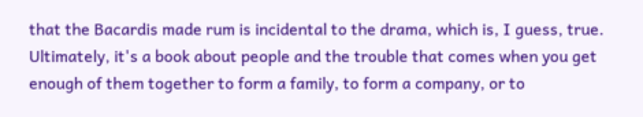that the Bacardis made rum is incidental to the drama, which is, I guess, true. Ultimately, it's a book about people and the trouble that comes when you get enough of them together to form a family, to form a company, or to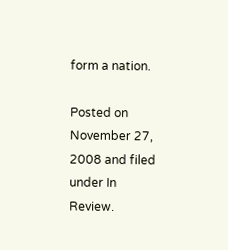form a nation.

Posted on November 27, 2008 and filed under In Review.